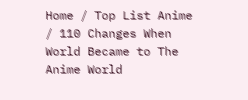Home / Top List Anime / 110 Changes When World Became to The Anime World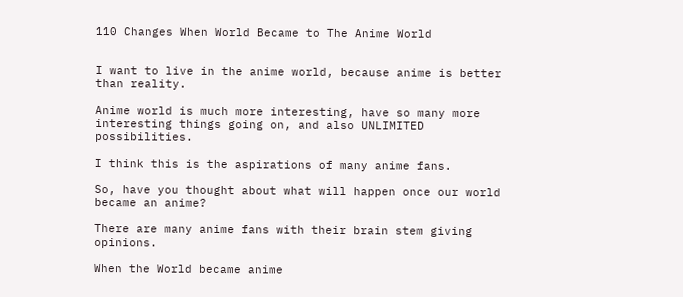110 Changes When World Became to The Anime World


I want to live in the anime world, because anime is better than reality.

Anime world is much more interesting, have so many more interesting things going on, and also UNLIMITED possibilities.

I think this is the aspirations of many anime fans.

So, have you thought about what will happen once our world became an anime?

There are many anime fans with their brain stem giving opinions.

When the World became anime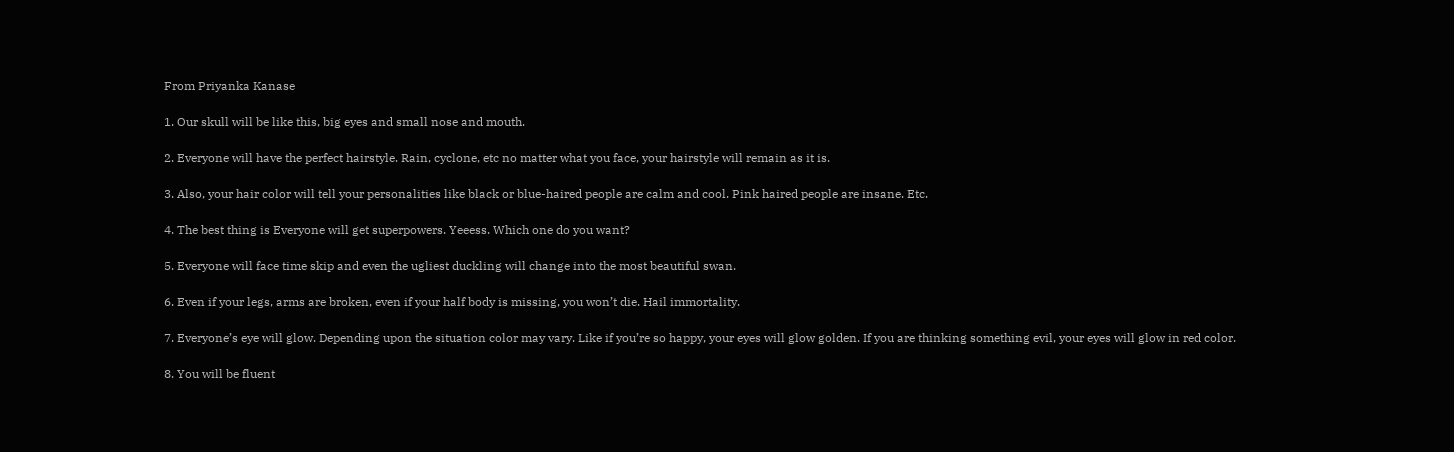From Priyanka Kanase

1. Our skull will be like this, big eyes and small nose and mouth.

2. Everyone will have the perfect hairstyle. Rain, cyclone, etc no matter what you face, your hairstyle will remain as it is.

3. Also, your hair color will tell your personalities like black or blue-haired people are calm and cool. Pink haired people are insane. Etc.

4. The best thing is Everyone will get superpowers. Yeeess. Which one do you want?

5. Everyone will face time skip and even the ugliest duckling will change into the most beautiful swan.

6. Even if your legs, arms are broken, even if your half body is missing, you won’t die. Hail immortality.

7. Everyone’s eye will glow. Depending upon the situation color may vary. Like if you’re so happy, your eyes will glow golden. If you are thinking something evil, your eyes will glow in red color.

8. You will be fluent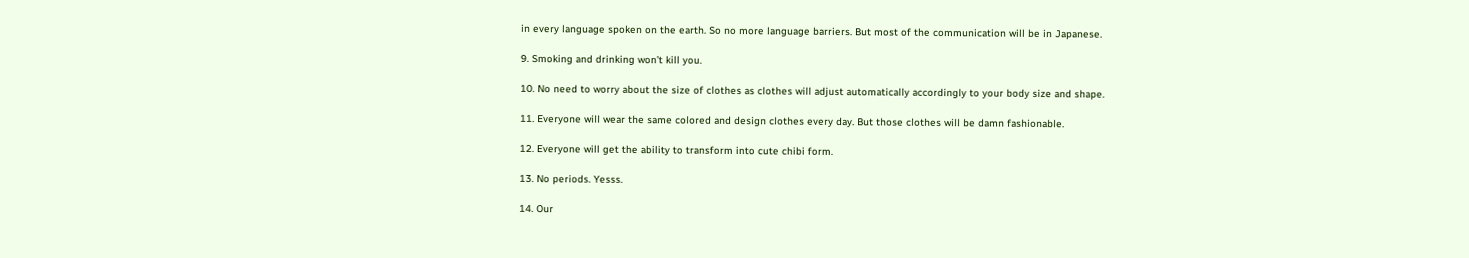in every language spoken on the earth. So no more language barriers. But most of the communication will be in Japanese.

9. Smoking and drinking won’t kill you.

10. No need to worry about the size of clothes as clothes will adjust automatically accordingly to your body size and shape.

11. Everyone will wear the same colored and design clothes every day. But those clothes will be damn fashionable.

12. Everyone will get the ability to transform into cute chibi form.

13. No periods. Yesss.

14. Our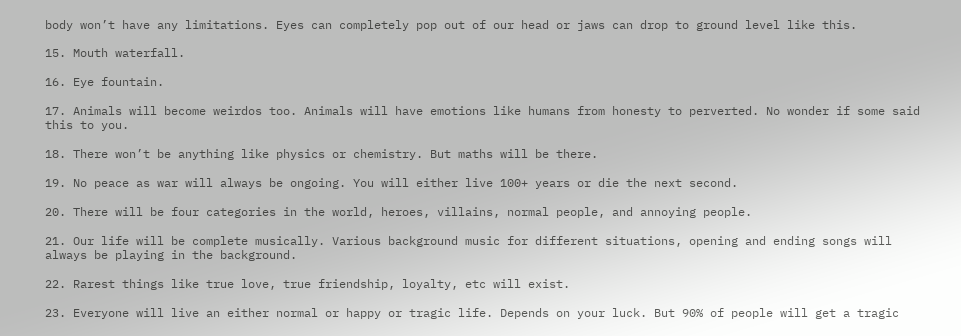body won’t have any limitations. Eyes can completely pop out of our head or jaws can drop to ground level like this.

15. Mouth waterfall.

16. Eye fountain.

17. Animals will become weirdos too. Animals will have emotions like humans from honesty to perverted. No wonder if some said this to you.

18. There won’t be anything like physics or chemistry. But maths will be there.

19. No peace as war will always be ongoing. You will either live 100+ years or die the next second.

20. There will be four categories in the world, heroes, villains, normal people, and annoying people.

21. Our life will be complete musically. Various background music for different situations, opening and ending songs will always be playing in the background.

22. Rarest things like true love, true friendship, loyalty, etc will exist.

23. Everyone will live an either normal or happy or tragic life. Depends on your luck. But 90% of people will get a tragic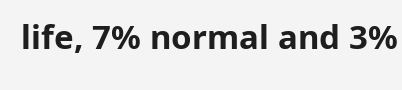life, 7% normal and 3%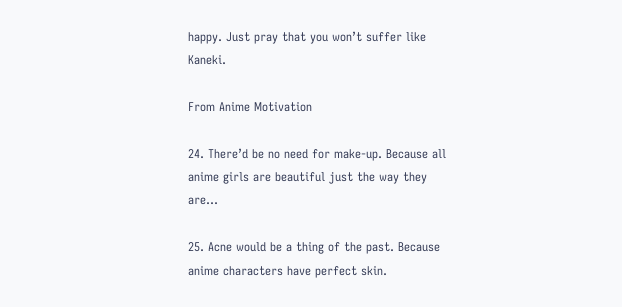happy. Just pray that you won’t suffer like Kaneki.

From Anime Motivation

24. There’d be no need for make-up. Because all anime girls are beautiful just the way they are…

25. Acne would be a thing of the past. Because anime characters have perfect skin.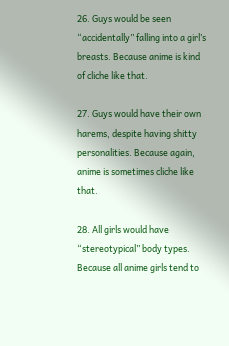26. Guys would be seen “accidentally” falling into a girl’s breasts. Because anime is kind of cliche like that.

27. Guys would have their own harems, despite having shitty personalities. Because again, anime is sometimes cliche like that.

28. All girls would have “stereotypical” body types. Because all anime girls tend to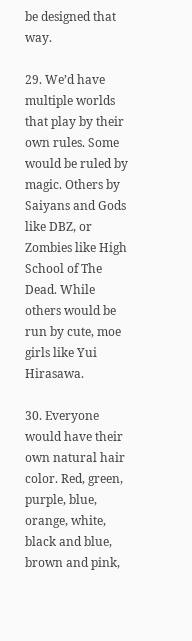be designed that way.

29. We’d have multiple worlds that play by their own rules. Some would be ruled by magic. Others by Saiyans and Gods like DBZ, or Zombies like High School of The Dead. While others would be run by cute, moe girls like Yui Hirasawa.

30. Everyone would have their own natural hair color. Red, green, purple, blue, orange, white, black and blue, brown and pink,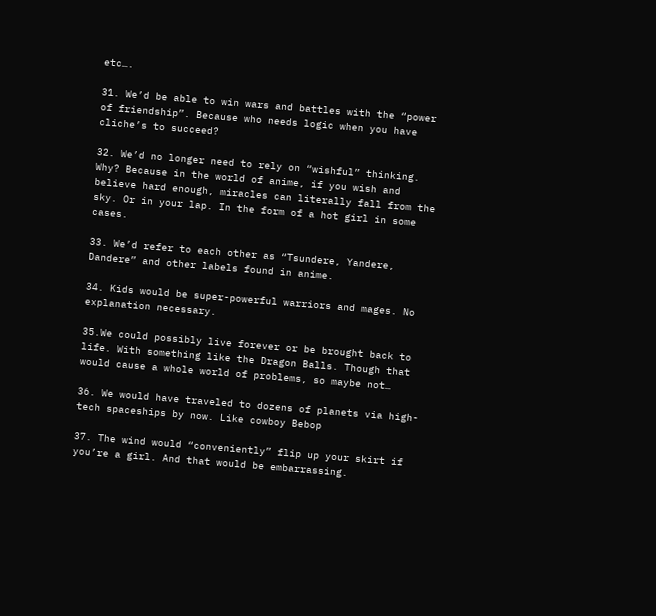etc….

31. We’d be able to win wars and battles with the “power of friendship”. Because who needs logic when you have cliche’s to succeed?

32. We’d no longer need to rely on “wishful” thinking. Why? Because in the world of anime, if you wish and believe hard enough, miracles can literally fall from the sky. Or in your lap. In the form of a hot girl in some cases.

33. We’d refer to each other as “Tsundere, Yandere, Dandere” and other labels found in anime.

34. Kids would be super-powerful warriors and mages. No explanation necessary.

35.We could possibly live forever or be brought back to life. With something like the Dragon Balls. Though that would cause a whole world of problems, so maybe not…

36. We would have traveled to dozens of planets via high-tech spaceships by now. Like cowboy Bebop

37. The wind would “conveniently” flip up your skirt if you’re a girl. And that would be embarrassing.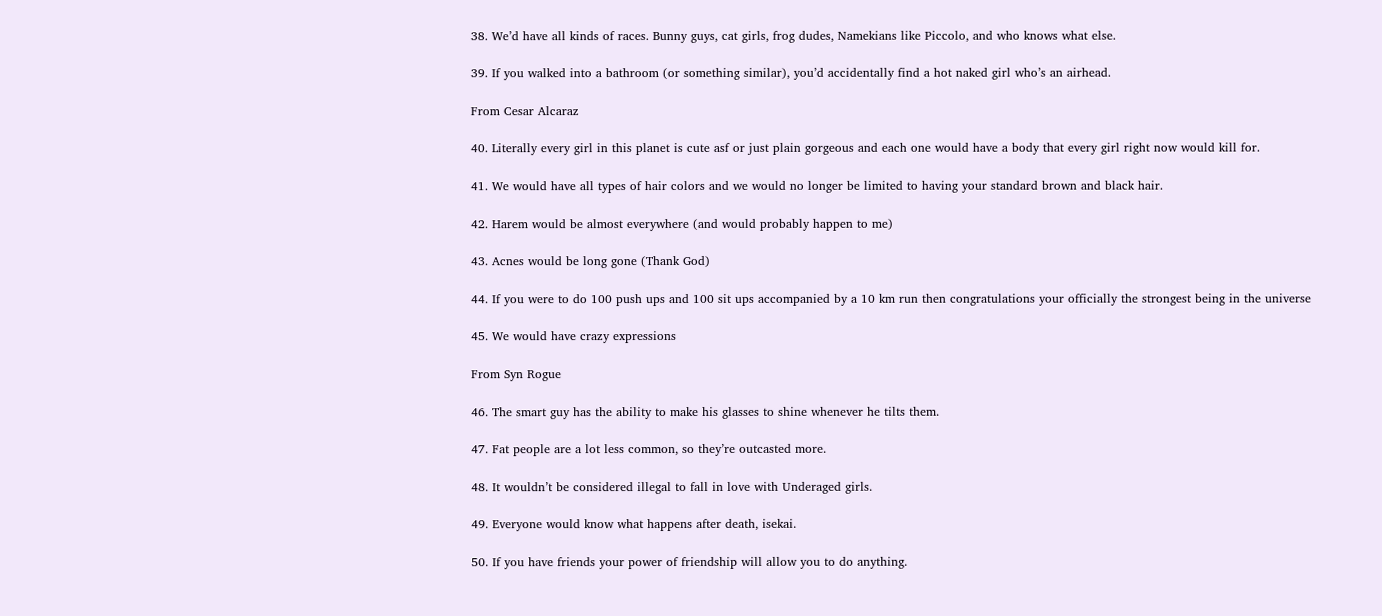38. We’d have all kinds of races. Bunny guys, cat girls, frog dudes, Namekians like Piccolo, and who knows what else.

39. If you walked into a bathroom (or something similar), you’d accidentally find a hot naked girl who’s an airhead.

From Cesar Alcaraz

40. Literally every girl in this planet is cute asf or just plain gorgeous and each one would have a body that every girl right now would kill for.

41. We would have all types of hair colors and we would no longer be limited to having your standard brown and black hair.

42. Harem would be almost everywhere (and would probably happen to me)

43. Acnes would be long gone (Thank God)

44. If you were to do 100 push ups and 100 sit ups accompanied by a 10 km run then congratulations your officially the strongest being in the universe

45. We would have crazy expressions

From Syn Rogue

46. The smart guy has the ability to make his glasses to shine whenever he tilts them.

47. Fat people are a lot less common, so they’re outcasted more.

48. It wouldn’t be considered illegal to fall in love with Underaged girls.

49. Everyone would know what happens after death, isekai.

50. If you have friends your power of friendship will allow you to do anything.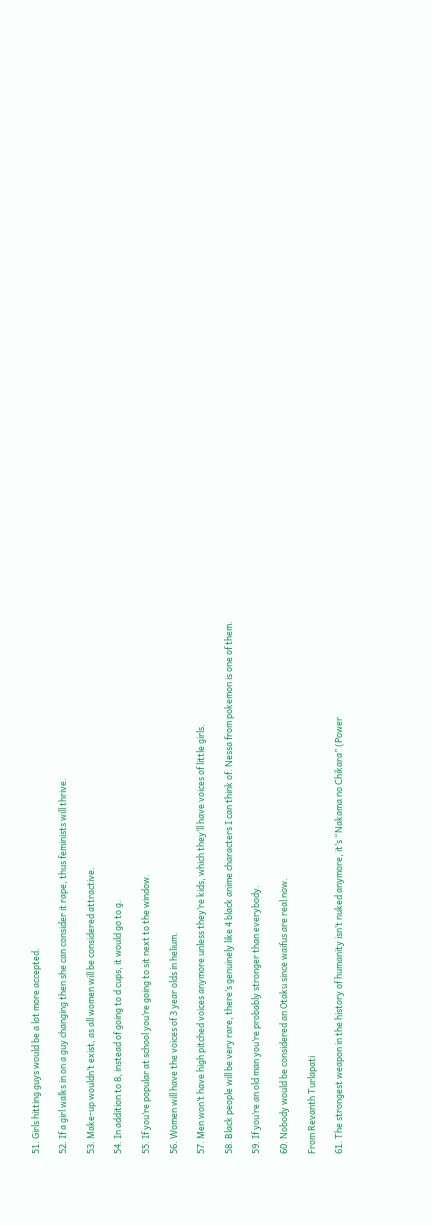51. Girls hitting guys would be a lot more accepted.

52. If a girl walks in on a guy changing then she can consider it rape, thus feminists will thrive.

53. Make-up wouldn’t exist, as all women will be considered attractive.

54. In addition to 8, instead of going to d cups, it would go to g.

55. If you’re popular at school you’re going to sit next to the window.

56. Women will have the voices of 3 year olds in helium.

57. Men won’t have high pitched voices anymore unless they’re kids, which they’ll have voices of little girls.

58. Black people will be very rare, there’s genuinely like 4 black anime characters I can think of. Nessa from pokemon is one of them.

59. If you’re an old man you’re probably stronger than everybody.

60. Nobody would be considered an Otaku since waifus are real now.

From Revanth Turlapati

61. The strongest weapon in the history of humanity isn’t nuked anymore, it’s “Nakama no Chikara” (Power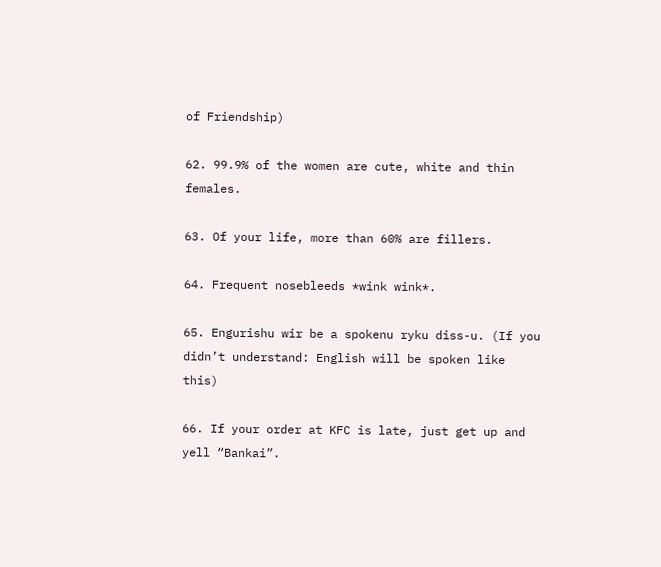of Friendship)

62. 99.9% of the women are cute, white and thin females.

63. Of your life, more than 60% are fillers.

64. Frequent nosebleeds *wink wink*.

65. Engurishu wir be a spokenu ryku diss-u. (If you didn’t understand: English will be spoken like this)

66. If your order at KFC is late, just get up and yell “Bankai”.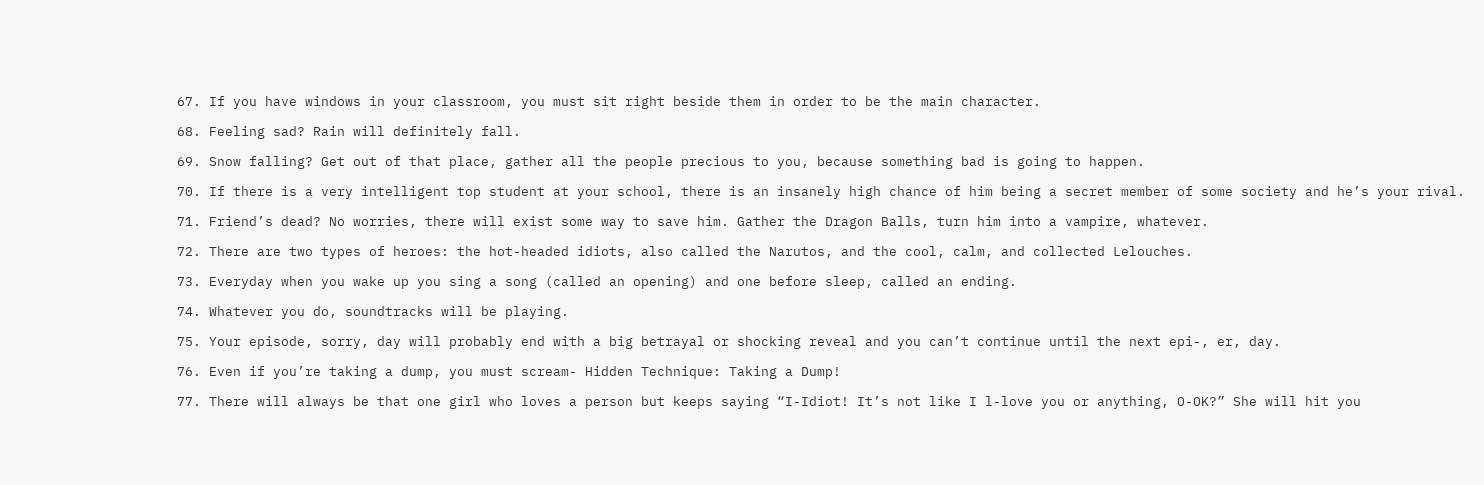67. If you have windows in your classroom, you must sit right beside them in order to be the main character.

68. Feeling sad? Rain will definitely fall.

69. Snow falling? Get out of that place, gather all the people precious to you, because something bad is going to happen.

70. If there is a very intelligent top student at your school, there is an insanely high chance of him being a secret member of some society and he’s your rival.

71. Friend’s dead? No worries, there will exist some way to save him. Gather the Dragon Balls, turn him into a vampire, whatever.

72. There are two types of heroes: the hot-headed idiots, also called the Narutos, and the cool, calm, and collected Lelouches.

73. Everyday when you wake up you sing a song (called an opening) and one before sleep, called an ending.

74. Whatever you do, soundtracks will be playing.

75. Your episode, sorry, day will probably end with a big betrayal or shocking reveal and you can’t continue until the next epi-, er, day.

76. Even if you’re taking a dump, you must scream- Hidden Technique: Taking a Dump!

77. There will always be that one girl who loves a person but keeps saying “I-Idiot! It’s not like I l-love you or anything, O-OK?” She will hit you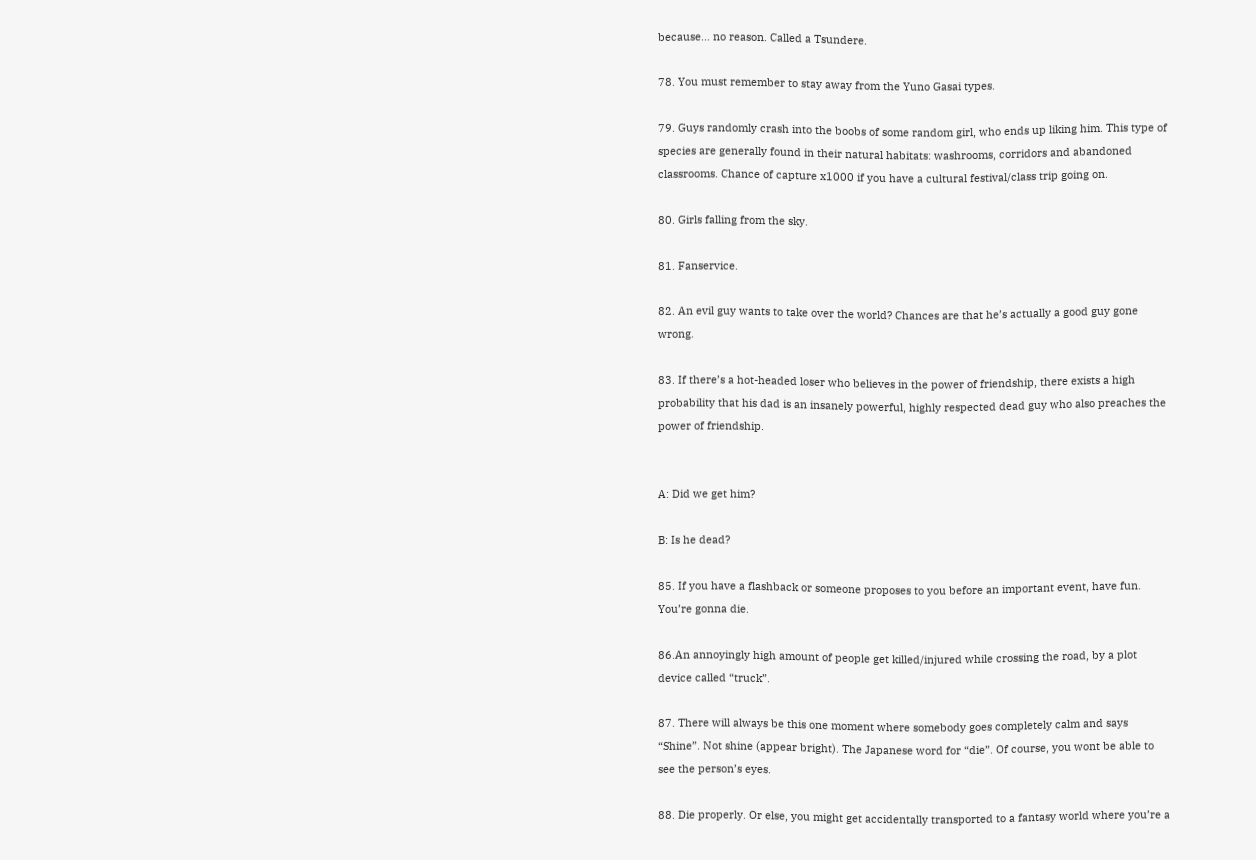because… no reason. Called a Tsundere.

78. You must remember to stay away from the Yuno Gasai types.

79. Guys randomly crash into the boobs of some random girl, who ends up liking him. This type of species are generally found in their natural habitats: washrooms, corridors and abandoned classrooms. Chance of capture x1000 if you have a cultural festival/class trip going on.

80. Girls falling from the sky.

81. Fanservice.

82. An evil guy wants to take over the world? Chances are that he’s actually a good guy gone wrong.

83. If there’s a hot-headed loser who believes in the power of friendship, there exists a high probability that his dad is an insanely powerful, highly respected dead guy who also preaches the power of friendship.


A: Did we get him?

B: Is he dead?

85. If you have a flashback or someone proposes to you before an important event, have fun. You’re gonna die.

86.An annoyingly high amount of people get killed/injured while crossing the road, by a plot device called “truck”.

87. There will always be this one moment where somebody goes completely calm and says “Shine”. Not shine (appear bright). The Japanese word for “die”. Of course, you wont be able to see the person’s eyes.

88. Die properly. Or else, you might get accidentally transported to a fantasy world where you’re a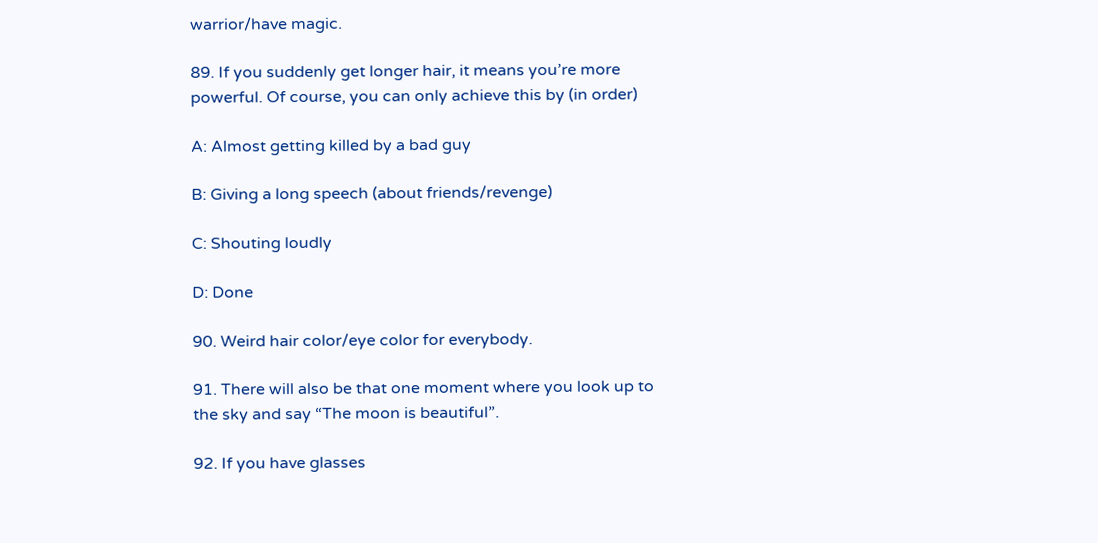warrior/have magic.

89. If you suddenly get longer hair, it means you’re more powerful. Of course, you can only achieve this by (in order)

A: Almost getting killed by a bad guy

B: Giving a long speech (about friends/revenge)

C: Shouting loudly

D: Done

90. Weird hair color/eye color for everybody.

91. There will also be that one moment where you look up to the sky and say “The moon is beautiful”.

92. If you have glasses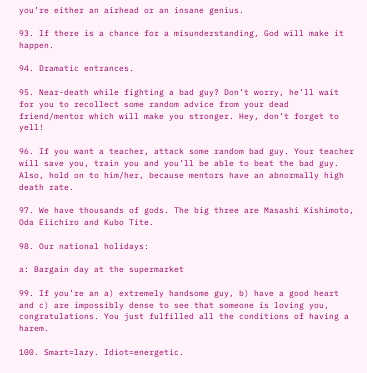you’re either an airhead or an insane genius.

93. If there is a chance for a misunderstanding, God will make it happen.

94. Dramatic entrances.

95. Near-death while fighting a bad guy? Don’t worry, he’ll wait for you to recollect some random advice from your dead friend/mentor which will make you stronger. Hey, don’t forget to yell!

96. If you want a teacher, attack some random bad guy. Your teacher will save you, train you and you’ll be able to beat the bad guy. Also, hold on to him/her, because mentors have an abnormally high death rate.

97. We have thousands of gods. The big three are Masashi Kishimoto, Oda Eiichiro and Kubo Tite.

98. Our national holidays:

a: Bargain day at the supermarket

99. If you’re an a) extremely handsome guy, b) have a good heart and c) are impossibly dense to see that someone is loving you, congratulations. You just fulfilled all the conditions of having a harem.

100. Smart=lazy. Idiot=energetic.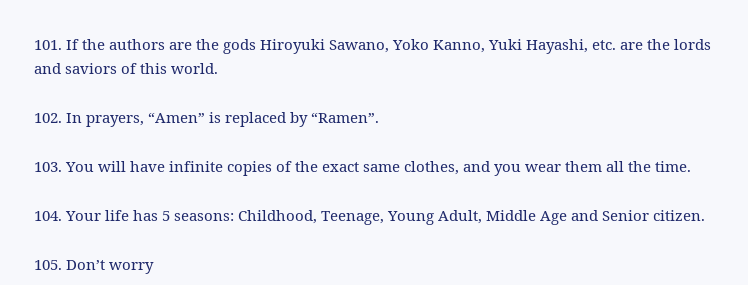101. If the authors are the gods Hiroyuki Sawano, Yoko Kanno, Yuki Hayashi, etc. are the lords and saviors of this world.

102. In prayers, “Amen” is replaced by “Ramen”.

103. You will have infinite copies of the exact same clothes, and you wear them all the time.

104. Your life has 5 seasons: Childhood, Teenage, Young Adult, Middle Age and Senior citizen.

105. Don’t worry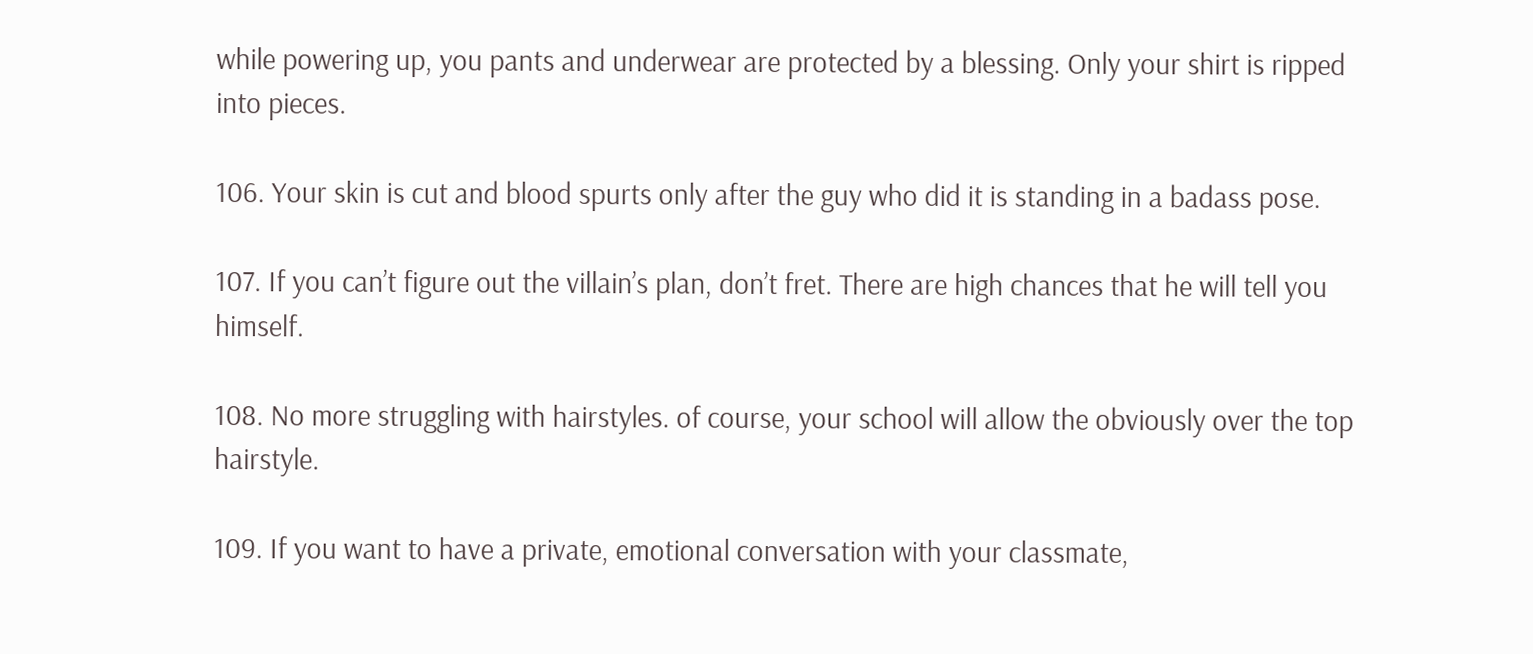while powering up, you pants and underwear are protected by a blessing. Only your shirt is ripped into pieces.

106. Your skin is cut and blood spurts only after the guy who did it is standing in a badass pose.

107. If you can’t figure out the villain’s plan, don’t fret. There are high chances that he will tell you himself.

108. No more struggling with hairstyles. of course, your school will allow the obviously over the top hairstyle.

109. If you want to have a private, emotional conversation with your classmate,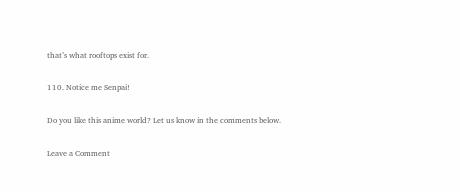that’s what rooftops exist for.

110. Notice me Senpai!

Do you like this anime world? Let us know in the comments below.

Leave a Comment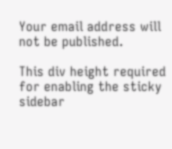Your email address will not be published.

This div height required for enabling the sticky sidebar